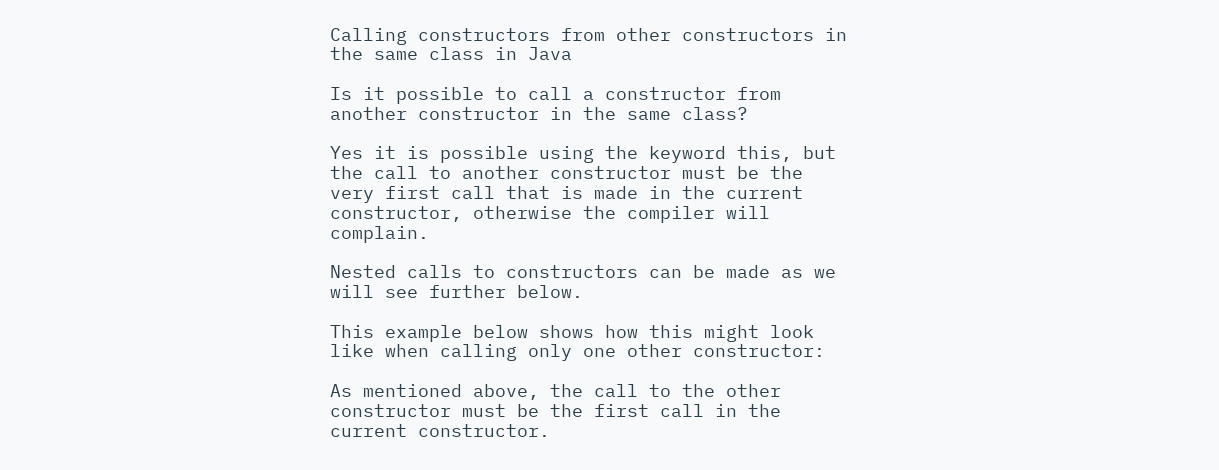Calling constructors from other constructors in the same class in Java

Is it possible to call a constructor from another constructor in the same class?

Yes it is possible using the keyword this, but the call to another constructor must be the very first call that is made in the current constructor, otherwise the compiler will complain.

Nested calls to constructors can be made as we will see further below.

This example below shows how this might look like when calling only one other constructor:

As mentioned above, the call to the other constructor must be the first call in the current constructor.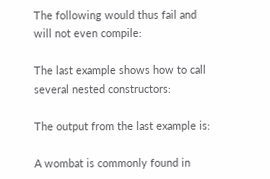The following would thus fail and will not even compile:

The last example shows how to call several nested constructors:

The output from the last example is:

A wombat is commonly found in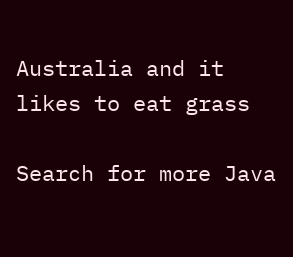Australia and it likes to eat grass

Search for more Java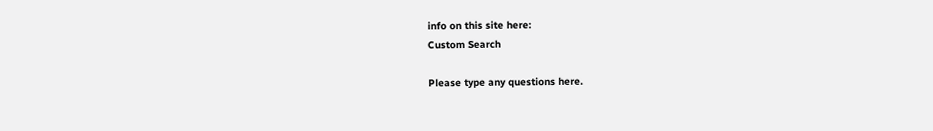info on this site here:
Custom Search

Please type any questions here.